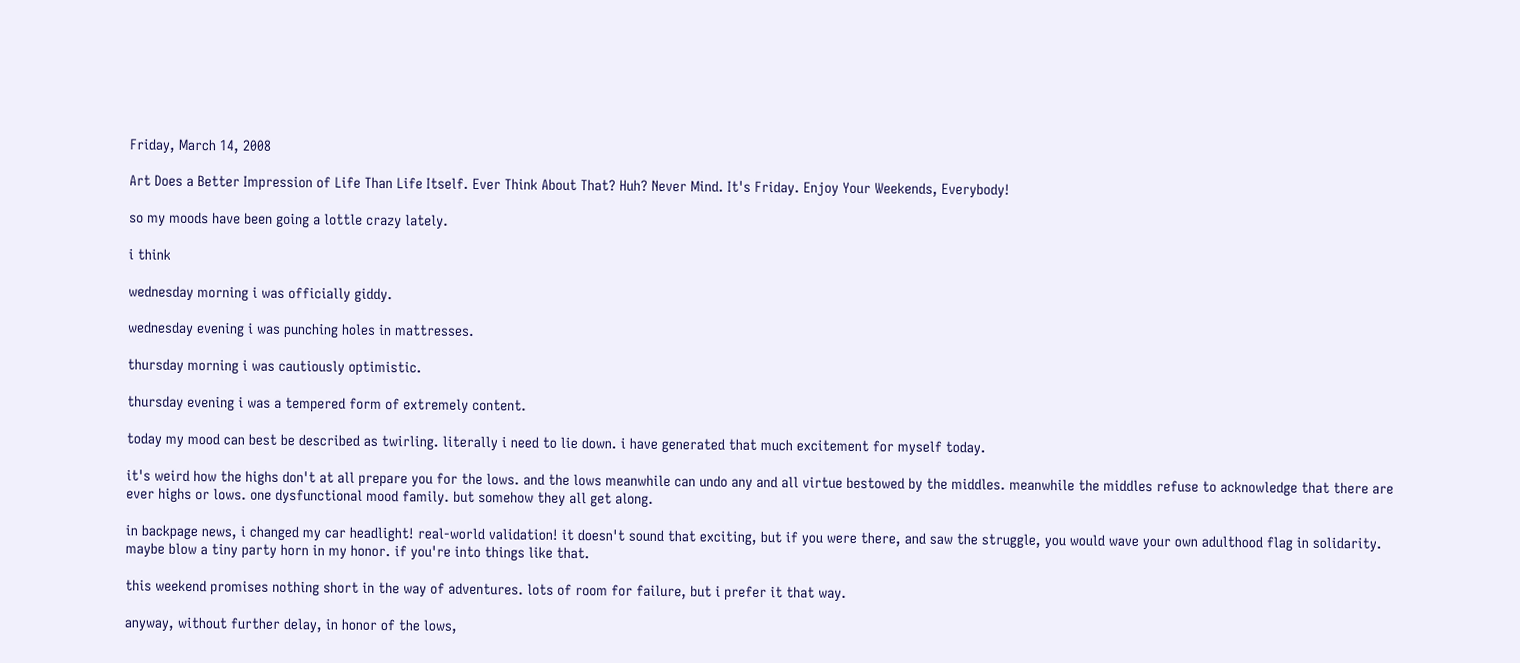Friday, March 14, 2008

Art Does a Better Impression of Life Than Life Itself. Ever Think About That? Huh? Never Mind. It's Friday. Enjoy Your Weekends, Everybody!

so my moods have been going a lottle crazy lately.

i think

wednesday morning i was officially giddy.

wednesday evening i was punching holes in mattresses.

thursday morning i was cautiously optimistic.

thursday evening i was a tempered form of extremely content.

today my mood can best be described as twirling. literally i need to lie down. i have generated that much excitement for myself today.

it's weird how the highs don't at all prepare you for the lows. and the lows meanwhile can undo any and all virtue bestowed by the middles. meanwhile the middles refuse to acknowledge that there are ever highs or lows. one dysfunctional mood family. but somehow they all get along.

in backpage news, i changed my car headlight! real-world validation! it doesn't sound that exciting, but if you were there, and saw the struggle, you would wave your own adulthood flag in solidarity. maybe blow a tiny party horn in my honor. if you're into things like that.

this weekend promises nothing short in the way of adventures. lots of room for failure, but i prefer it that way.

anyway, without further delay, in honor of the lows,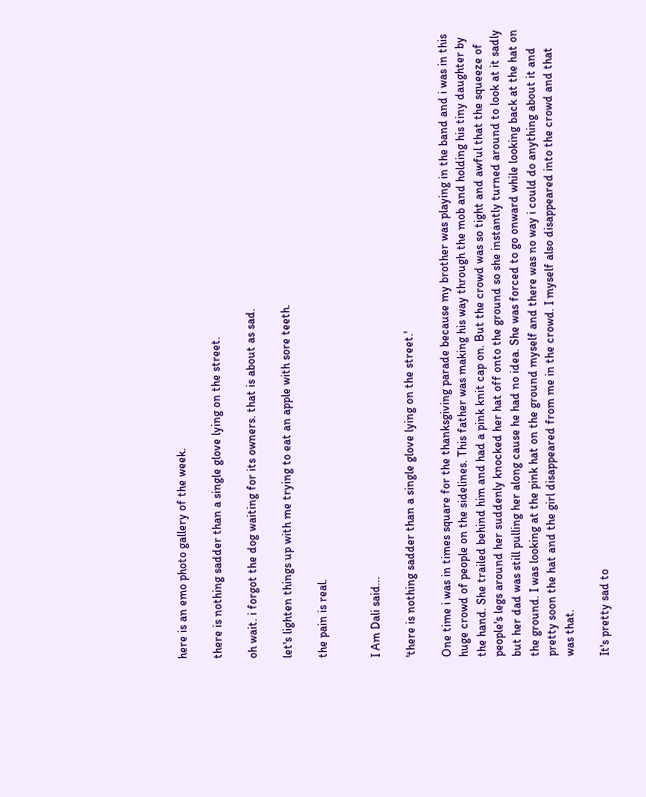here is an emo photo gallery of the week.

there is nothing sadder than a single glove lying on the street.

oh wait. i forgot the dog waiting for its owners. that is about as sad.

let's lighten things up with me trying to eat an apple with sore teeth.

the pain is real.


I Am Dali said...

'there is nothing sadder than a single glove lying on the street.'

One time i was in times square for the thanksgiving parade because my brother was playing in the band and i was in this huge crowd of people on the sidelines. This father was making his way through the mob and holding his tiny daughter by the hand. She trailed behind him and had a pink knit cap on. But the crowd was so tight and awful that the squeeze of people's legs around her suddenly knocked her hat off onto the ground so she instantly turned around to look at it sadly but her dad was still pulling her along cause he had no idea. She was forced to go onward while looking back at the hat on the ground. I was looking at the pink hat on the ground myself and there was no way i could do anything about it and pretty soon the hat and the girl disappeared from me in the crowd. I myself also disappeared into the crowd and that was that.

It's pretty sad to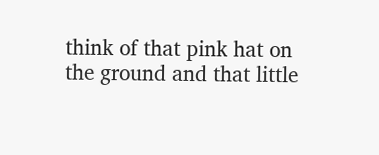think of that pink hat on the ground and that little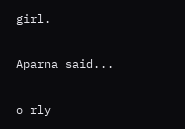girl.

Aparna said...

o rly